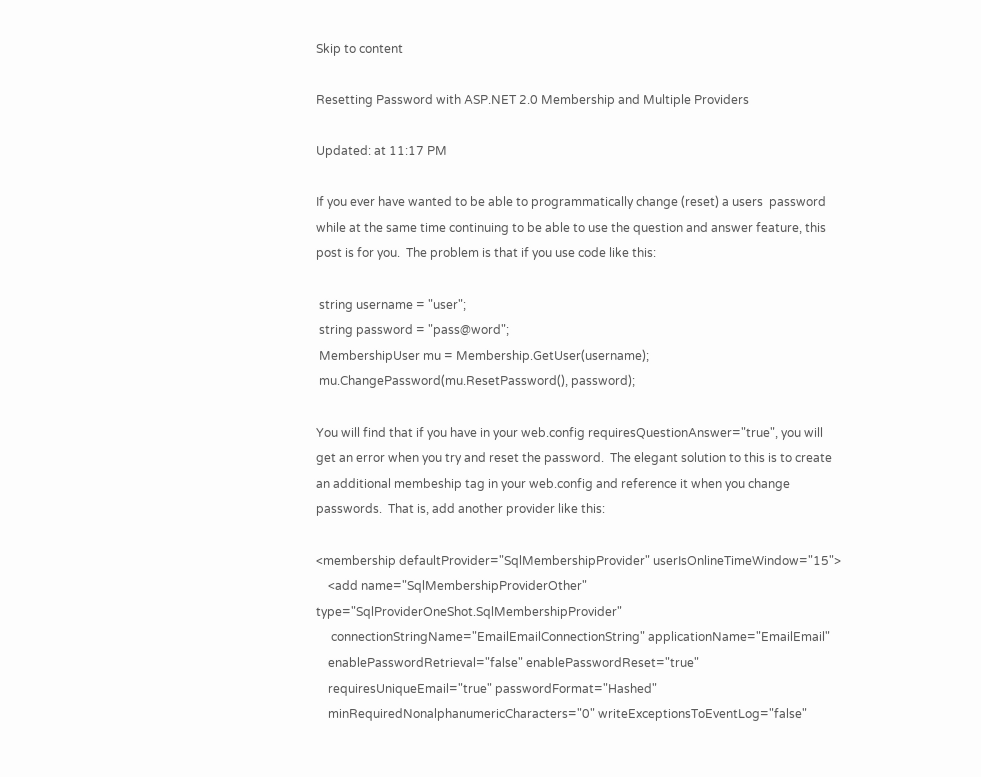Skip to content

Resetting Password with ASP.NET 2.0 Membership and Multiple Providers

Updated: at 11:17 PM

If you ever have wanted to be able to programmatically change (reset) a users  password while at the same time continuing to be able to use the question and answer feature, this post is for you.  The problem is that if you use code like this:

 string username = "user";
 string password = "pass@word";
 MembershipUser mu = Membership.GetUser(username);
 mu.ChangePassword(mu.ResetPassword(), password);

You will find that if you have in your web.config requiresQuestionAnswer="true", you will get an error when you try and reset the password.  The elegant solution to this is to create an additional membeship tag in your web.config and reference it when you change passwords.  That is, add another provider like this:

<membership defaultProvider="SqlMembershipProvider" userIsOnlineTimeWindow="15">
    <add name="SqlMembershipProviderOther" type="SqlProviderOneShot.SqlMembershipProvider"
     connectionStringName="EmailEmailConnectionString" applicationName="EmailEmail"
    enablePasswordRetrieval="false" enablePasswordReset="true"
    requiresUniqueEmail="true" passwordFormat="Hashed"
    minRequiredNonalphanumericCharacters="0" writeExceptionsToEventLog="false"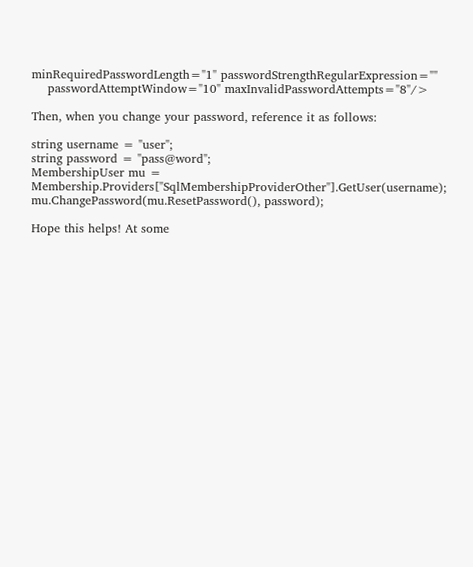minRequiredPasswordLength="1" passwordStrengthRegularExpression=""
    passwordAttemptWindow="10" maxInvalidPasswordAttempts="8"/>

Then, when you change your password, reference it as follows:

string username = "user";
string password = "pass@word";
MembershipUser mu = Membership.Providers["SqlMembershipProviderOther"].GetUser(username);
mu.ChangePassword(mu.ResetPassword(), password);

Hope this helps! At some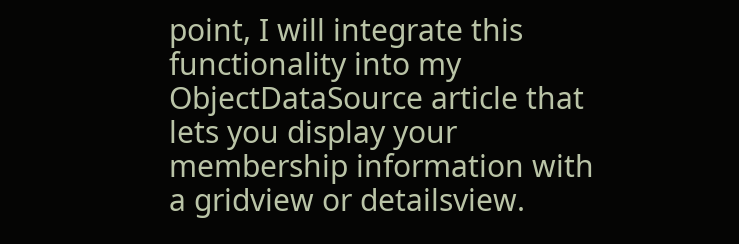point, I will integrate this functionality into my ObjectDataSource article that lets you display your membership information with a gridview or detailsview.